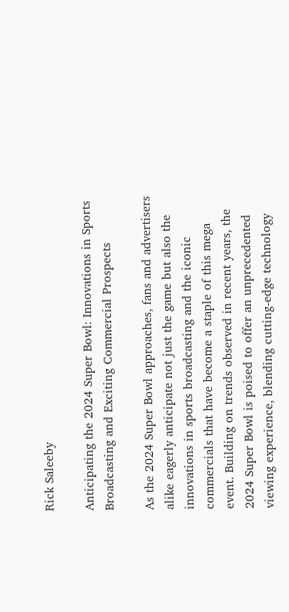Rick Saleeby

Anticipating the 2024 Super Bowl: Innovations in Sports Broadcasting and Exciting Commercial Prospects

As the 2024 Super Bowl approaches, fans and advertisers alike eagerly anticipate not just the game but also the innovations in sports broadcasting and the iconic commercials that have become a staple of this mega event. Building on trends observed in recent years, the 2024 Super Bowl is poised to offer an unprecedented viewing experience, blending cutting-edge technology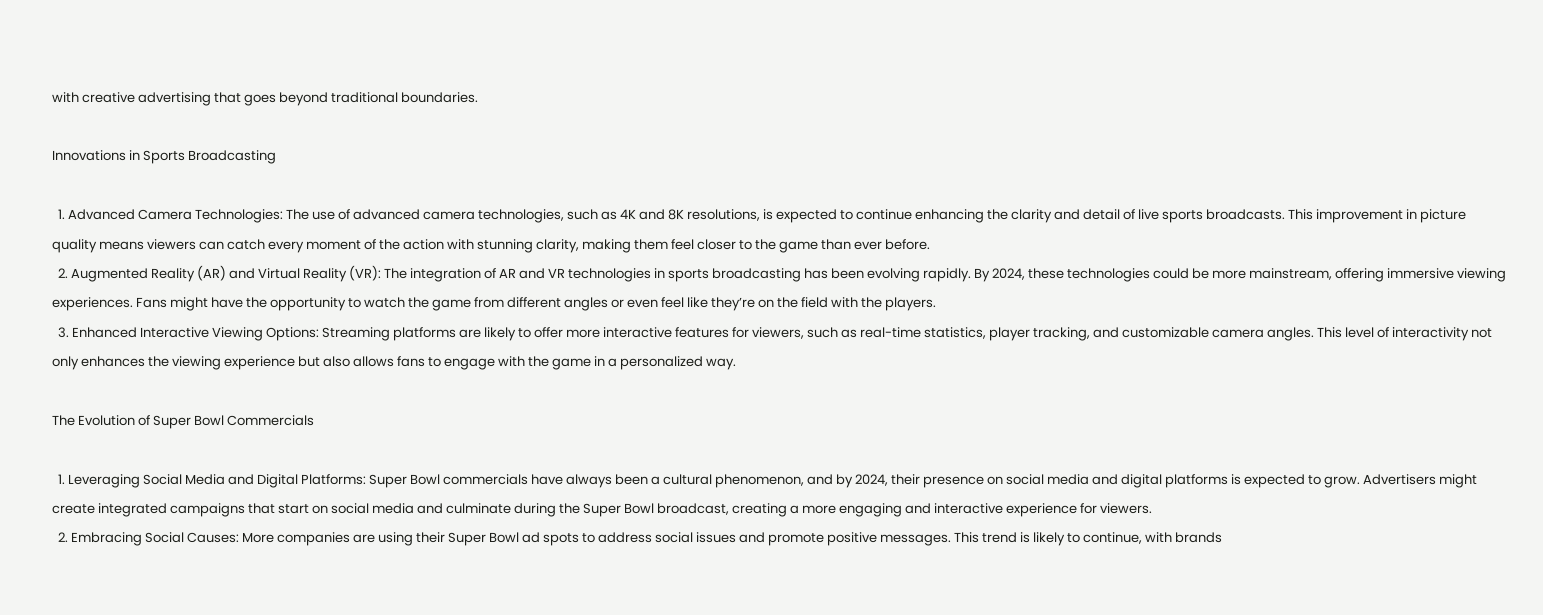with creative advertising that goes beyond traditional boundaries.

Innovations in Sports Broadcasting

  1. Advanced Camera Technologies: The use of advanced camera technologies, such as 4K and 8K resolutions, is expected to continue enhancing the clarity and detail of live sports broadcasts. This improvement in picture quality means viewers can catch every moment of the action with stunning clarity, making them feel closer to the game than ever before.
  2. Augmented Reality (AR) and Virtual Reality (VR): The integration of AR and VR technologies in sports broadcasting has been evolving rapidly. By 2024, these technologies could be more mainstream, offering immersive viewing experiences. Fans might have the opportunity to watch the game from different angles or even feel like they’re on the field with the players.
  3. Enhanced Interactive Viewing Options: Streaming platforms are likely to offer more interactive features for viewers, such as real-time statistics, player tracking, and customizable camera angles. This level of interactivity not only enhances the viewing experience but also allows fans to engage with the game in a personalized way.

The Evolution of Super Bowl Commercials

  1. Leveraging Social Media and Digital Platforms: Super Bowl commercials have always been a cultural phenomenon, and by 2024, their presence on social media and digital platforms is expected to grow. Advertisers might create integrated campaigns that start on social media and culminate during the Super Bowl broadcast, creating a more engaging and interactive experience for viewers.
  2. Embracing Social Causes: More companies are using their Super Bowl ad spots to address social issues and promote positive messages. This trend is likely to continue, with brands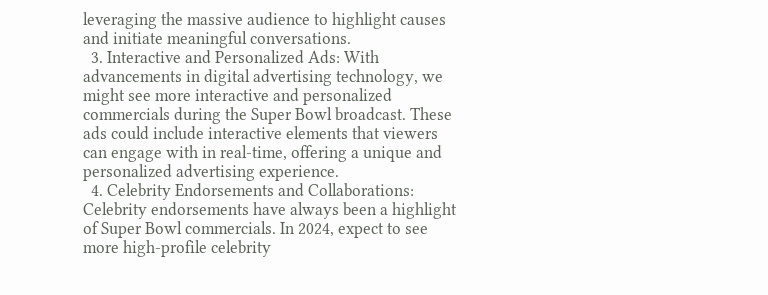leveraging the massive audience to highlight causes and initiate meaningful conversations.
  3. Interactive and Personalized Ads: With advancements in digital advertising technology, we might see more interactive and personalized commercials during the Super Bowl broadcast. These ads could include interactive elements that viewers can engage with in real-time, offering a unique and personalized advertising experience.
  4. Celebrity Endorsements and Collaborations: Celebrity endorsements have always been a highlight of Super Bowl commercials. In 2024, expect to see more high-profile celebrity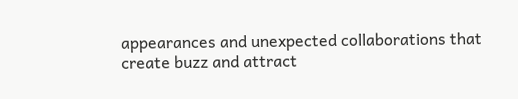appearances and unexpected collaborations that create buzz and attract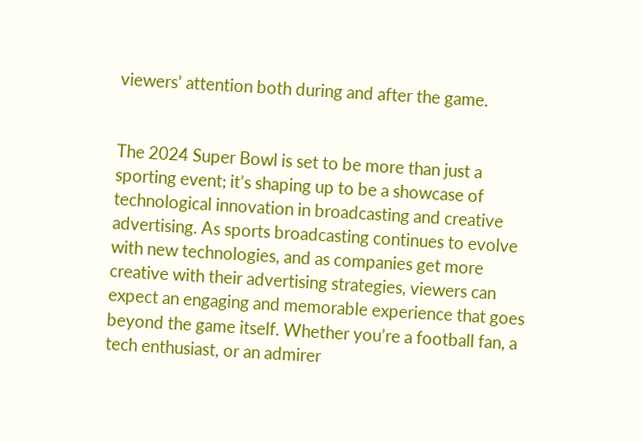viewers’ attention both during and after the game.


The 2024 Super Bowl is set to be more than just a sporting event; it’s shaping up to be a showcase of technological innovation in broadcasting and creative advertising. As sports broadcasting continues to evolve with new technologies, and as companies get more creative with their advertising strategies, viewers can expect an engaging and memorable experience that goes beyond the game itself. Whether you’re a football fan, a tech enthusiast, or an admirer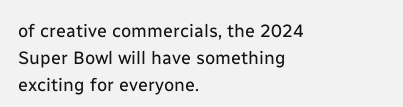of creative commercials, the 2024 Super Bowl will have something exciting for everyone.